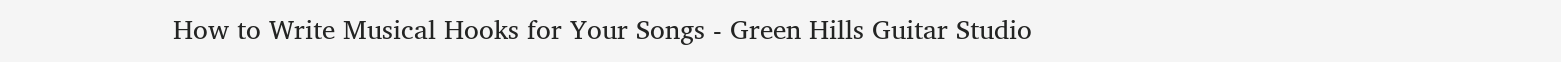How to Write Musical Hooks for Your Songs - Green Hills Guitar Studio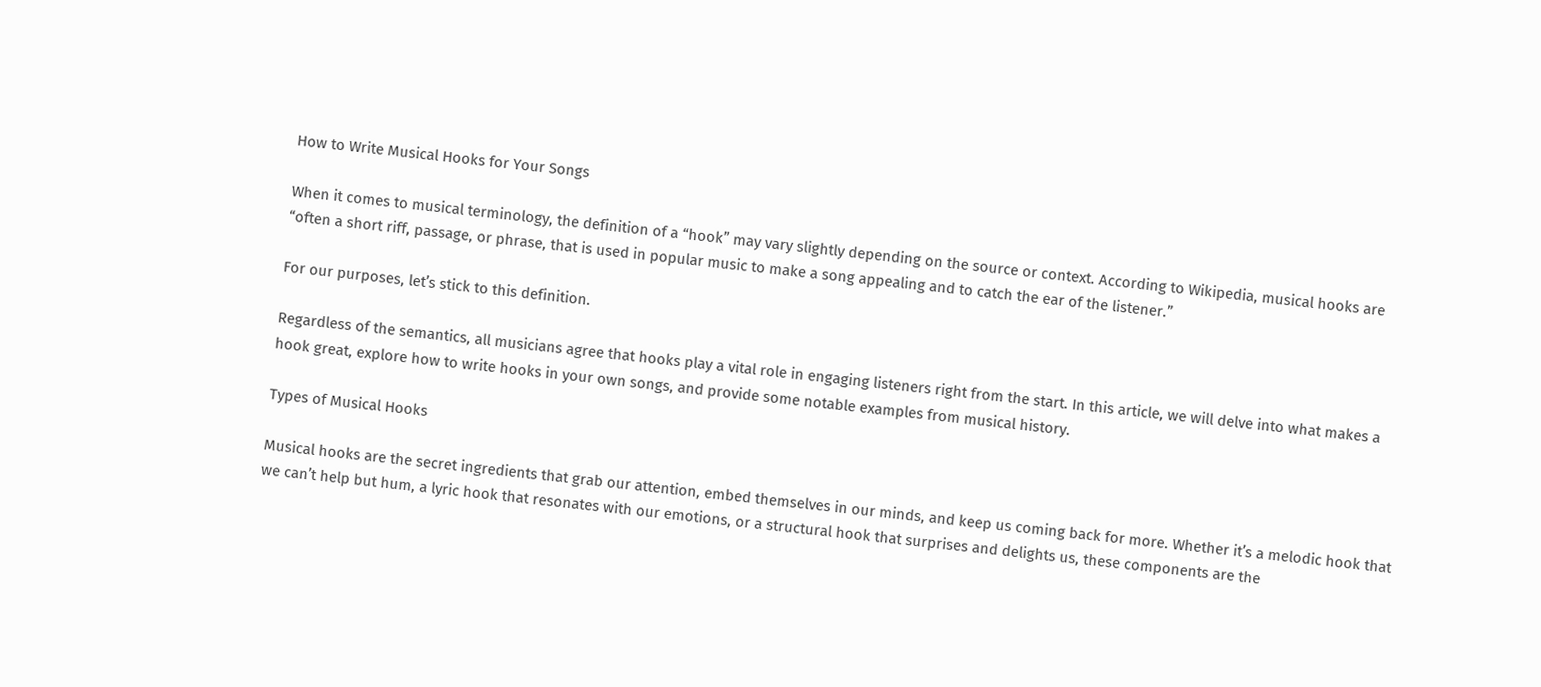How to Write Musical Hooks for Your Songs

When it comes to musical terminology, the definition of a “hook” may vary slightly depending on the source or context. According to Wikipedia, musical hooks are “often a short riff, passage, or phrase, that is used in popular music to make a song appealing and to catch the ear of the listener.”

For our purposes, let’s stick to this definition.

Regardless of the semantics, all musicians agree that hooks play a vital role in engaging listeners right from the start. In this article, we will delve into what makes a hook great, explore how to write hooks in your own songs, and provide some notable examples from musical history.

Types of Musical Hooks

Musical hooks are the secret ingredients that grab our attention, embed themselves in our minds, and keep us coming back for more. Whether it’s a melodic hook that we can’t help but hum, a lyric hook that resonates with our emotions, or a structural hook that surprises and delights us, these components are the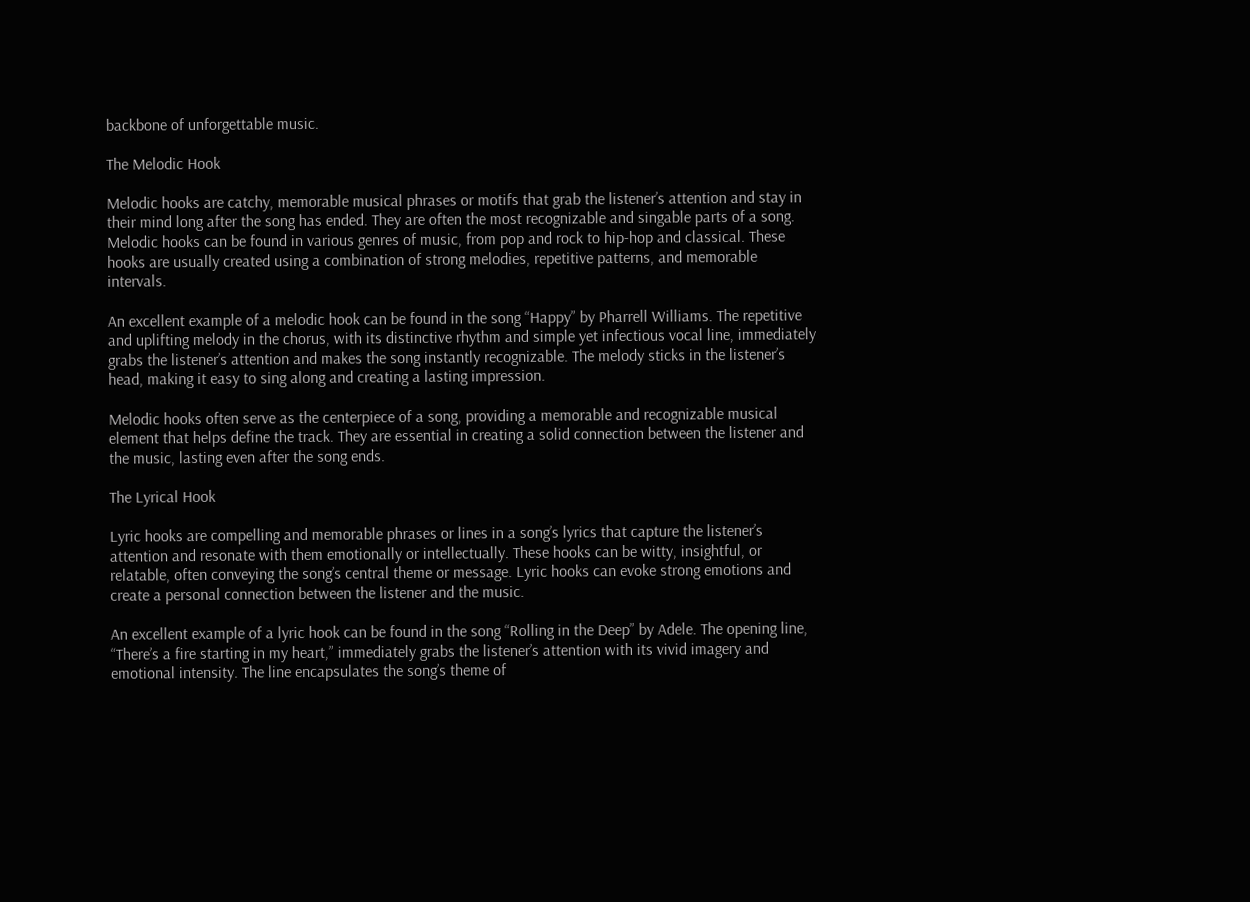backbone of unforgettable music.

The Melodic Hook

Melodic hooks are catchy, memorable musical phrases or motifs that grab the listener’s attention and stay in their mind long after the song has ended. They are often the most recognizable and singable parts of a song. Melodic hooks can be found in various genres of music, from pop and rock to hip-hop and classical. These hooks are usually created using a combination of strong melodies, repetitive patterns, and memorable intervals.

An excellent example of a melodic hook can be found in the song “Happy” by Pharrell Williams. The repetitive and uplifting melody in the chorus, with its distinctive rhythm and simple yet infectious vocal line, immediately grabs the listener’s attention and makes the song instantly recognizable. The melody sticks in the listener’s head, making it easy to sing along and creating a lasting impression.

Melodic hooks often serve as the centerpiece of a song, providing a memorable and recognizable musical element that helps define the track. They are essential in creating a solid connection between the listener and the music, lasting even after the song ends.

The Lyrical Hook

Lyric hooks are compelling and memorable phrases or lines in a song’s lyrics that capture the listener’s attention and resonate with them emotionally or intellectually. These hooks can be witty, insightful, or relatable, often conveying the song’s central theme or message. Lyric hooks can evoke strong emotions and create a personal connection between the listener and the music.

An excellent example of a lyric hook can be found in the song “Rolling in the Deep” by Adele. The opening line, “There’s a fire starting in my heart,” immediately grabs the listener’s attention with its vivid imagery and emotional intensity. The line encapsulates the song’s theme of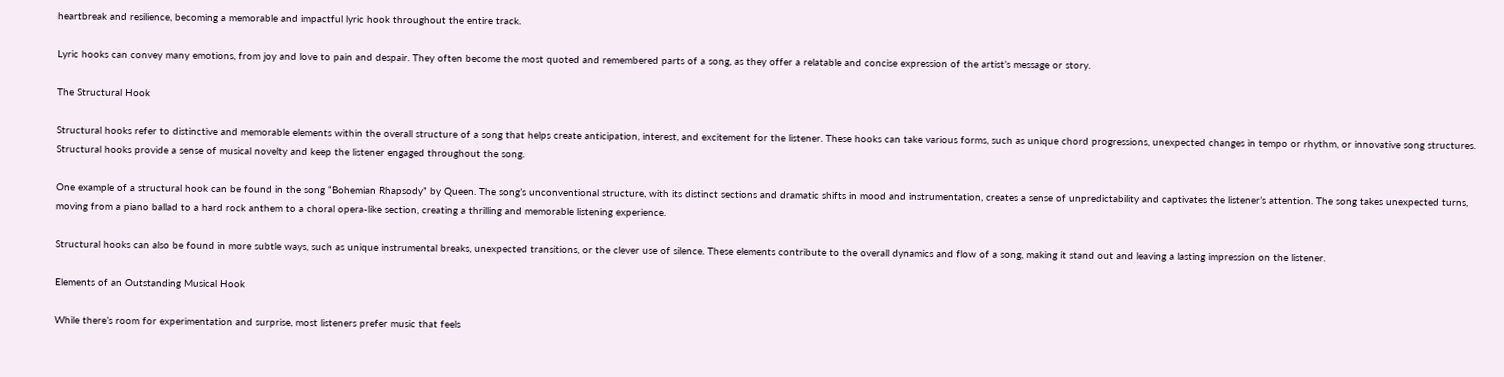heartbreak and resilience, becoming a memorable and impactful lyric hook throughout the entire track.

Lyric hooks can convey many emotions, from joy and love to pain and despair. They often become the most quoted and remembered parts of a song, as they offer a relatable and concise expression of the artist’s message or story.

The Structural Hook

Structural hooks refer to distinctive and memorable elements within the overall structure of a song that helps create anticipation, interest, and excitement for the listener. These hooks can take various forms, such as unique chord progressions, unexpected changes in tempo or rhythm, or innovative song structures. Structural hooks provide a sense of musical novelty and keep the listener engaged throughout the song.

One example of a structural hook can be found in the song “Bohemian Rhapsody” by Queen. The song’s unconventional structure, with its distinct sections and dramatic shifts in mood and instrumentation, creates a sense of unpredictability and captivates the listener’s attention. The song takes unexpected turns, moving from a piano ballad to a hard rock anthem to a choral opera-like section, creating a thrilling and memorable listening experience.

Structural hooks can also be found in more subtle ways, such as unique instrumental breaks, unexpected transitions, or the clever use of silence. These elements contribute to the overall dynamics and flow of a song, making it stand out and leaving a lasting impression on the listener.

Elements of an Outstanding Musical Hook

While there’s room for experimentation and surprise, most listeners prefer music that feels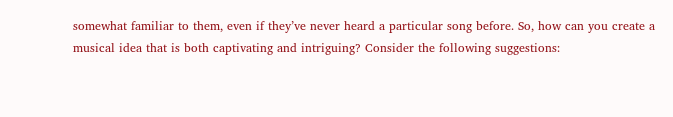somewhat familiar to them, even if they’ve never heard a particular song before. So, how can you create a musical idea that is both captivating and intriguing? Consider the following suggestions: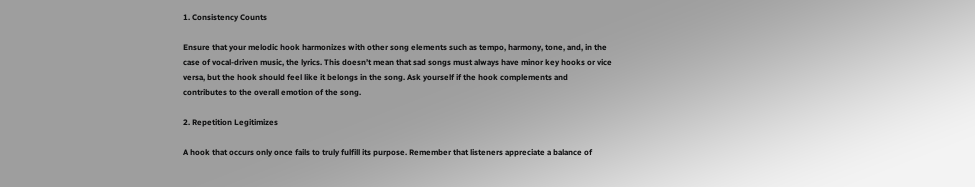1. Consistency Counts

Ensure that your melodic hook harmonizes with other song elements such as tempo, harmony, tone, and, in the case of vocal-driven music, the lyrics. This doesn’t mean that sad songs must always have minor key hooks or vice versa, but the hook should feel like it belongs in the song. Ask yourself if the hook complements and contributes to the overall emotion of the song.

2. Repetition Legitimizes

A hook that occurs only once fails to truly fulfill its purpose. Remember that listeners appreciate a balance of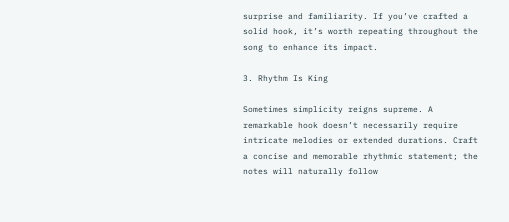surprise and familiarity. If you’ve crafted a solid hook, it’s worth repeating throughout the song to enhance its impact.

3. Rhythm Is King

Sometimes simplicity reigns supreme. A remarkable hook doesn’t necessarily require intricate melodies or extended durations. Craft a concise and memorable rhythmic statement; the notes will naturally follow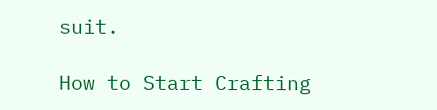suit.

How to Start Crafting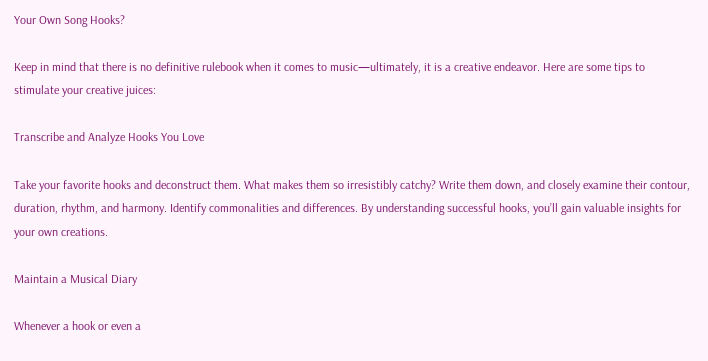Your Own Song Hooks?

Keep in mind that there is no definitive rulebook when it comes to music—ultimately, it is a creative endeavor. Here are some tips to stimulate your creative juices:

Transcribe and Analyze Hooks You Love

Take your favorite hooks and deconstruct them. What makes them so irresistibly catchy? Write them down, and closely examine their contour, duration, rhythm, and harmony. Identify commonalities and differences. By understanding successful hooks, you’ll gain valuable insights for your own creations.

Maintain a Musical Diary

Whenever a hook or even a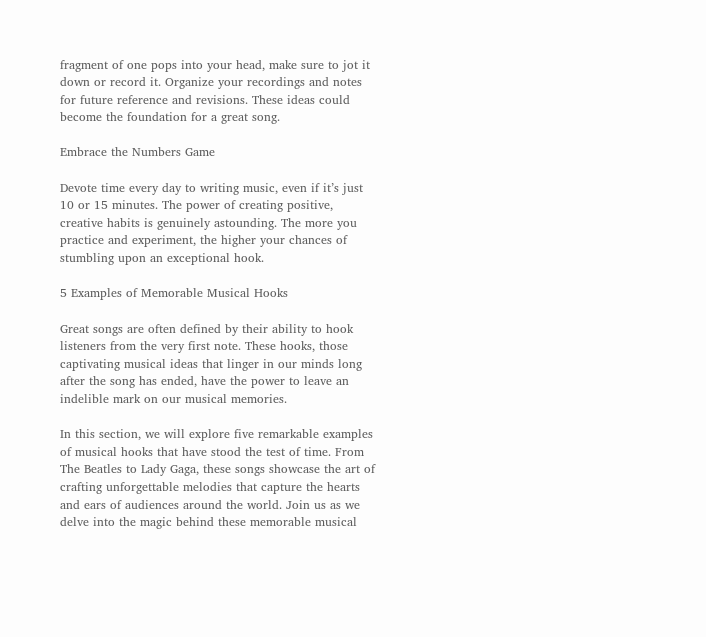fragment of one pops into your head, make sure to jot it down or record it. Organize your recordings and notes for future reference and revisions. These ideas could become the foundation for a great song.

Embrace the Numbers Game

Devote time every day to writing music, even if it’s just 10 or 15 minutes. The power of creating positive, creative habits is genuinely astounding. The more you practice and experiment, the higher your chances of stumbling upon an exceptional hook.

5 Examples of Memorable Musical Hooks

Great songs are often defined by their ability to hook listeners from the very first note. These hooks, those captivating musical ideas that linger in our minds long after the song has ended, have the power to leave an indelible mark on our musical memories.

In this section, we will explore five remarkable examples of musical hooks that have stood the test of time. From The Beatles to Lady Gaga, these songs showcase the art of crafting unforgettable melodies that capture the hearts and ears of audiences around the world. Join us as we delve into the magic behind these memorable musical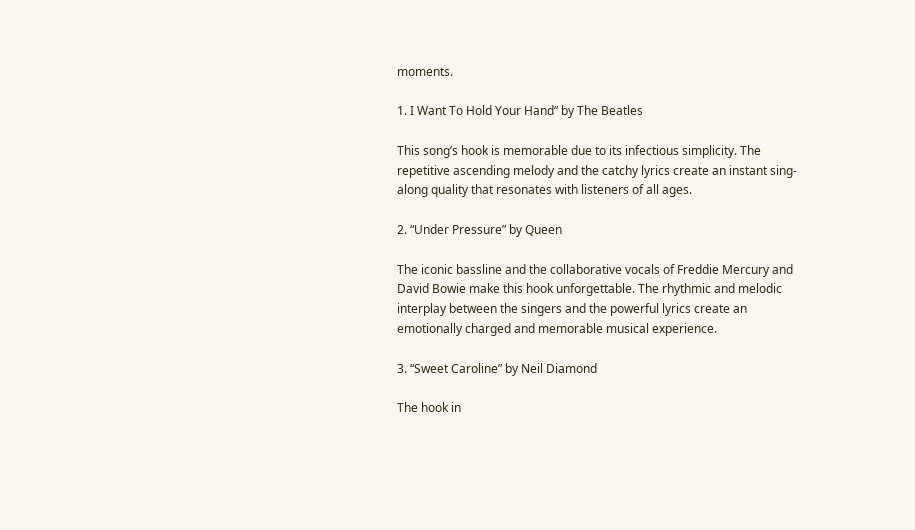moments.

1. I Want To Hold Your Hand” by The Beatles

This song’s hook is memorable due to its infectious simplicity. The repetitive ascending melody and the catchy lyrics create an instant sing-along quality that resonates with listeners of all ages.

2. “Under Pressure” by Queen

The iconic bassline and the collaborative vocals of Freddie Mercury and David Bowie make this hook unforgettable. The rhythmic and melodic interplay between the singers and the powerful lyrics create an emotionally charged and memorable musical experience.

3. “Sweet Caroline” by Neil Diamond

The hook in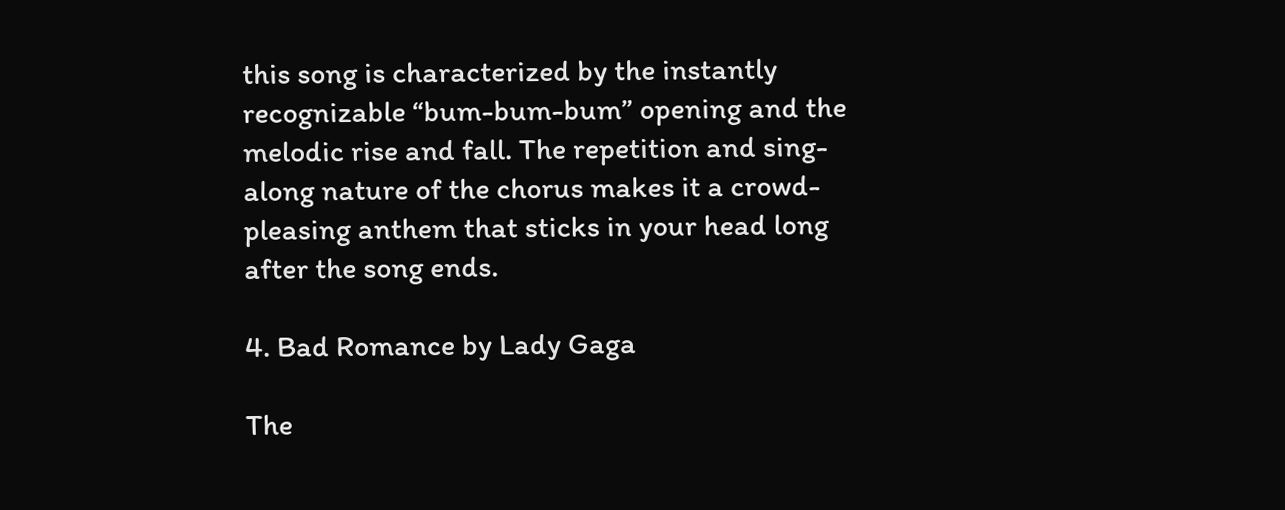this song is characterized by the instantly recognizable “bum-bum-bum” opening and the melodic rise and fall. The repetition and sing-along nature of the chorus makes it a crowd-pleasing anthem that sticks in your head long after the song ends.

4. Bad Romance by Lady Gaga

The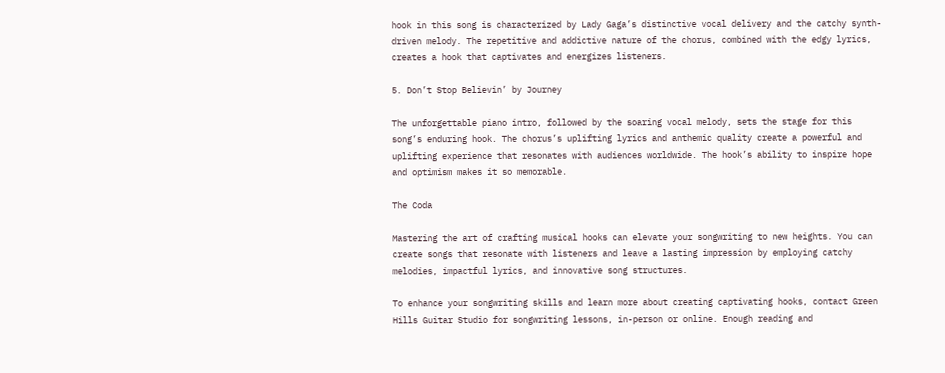hook in this song is characterized by Lady Gaga’s distinctive vocal delivery and the catchy synth-driven melody. The repetitive and addictive nature of the chorus, combined with the edgy lyrics, creates a hook that captivates and energizes listeners.

5. Don’t Stop Believin’ by Journey

The unforgettable piano intro, followed by the soaring vocal melody, sets the stage for this song’s enduring hook. The chorus’s uplifting lyrics and anthemic quality create a powerful and uplifting experience that resonates with audiences worldwide. The hook’s ability to inspire hope and optimism makes it so memorable.

The Coda

Mastering the art of crafting musical hooks can elevate your songwriting to new heights. You can create songs that resonate with listeners and leave a lasting impression by employing catchy melodies, impactful lyrics, and innovative song structures.

To enhance your songwriting skills and learn more about creating captivating hooks, contact Green Hills Guitar Studio for songwriting lessons, in-person or online. Enough reading and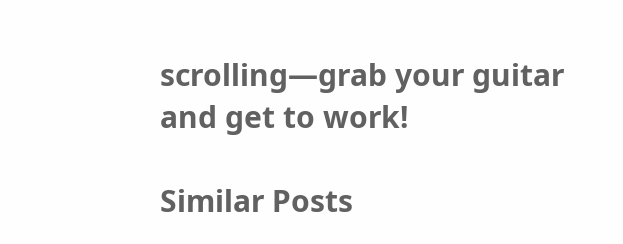scrolling—grab your guitar and get to work!

Similar Posts